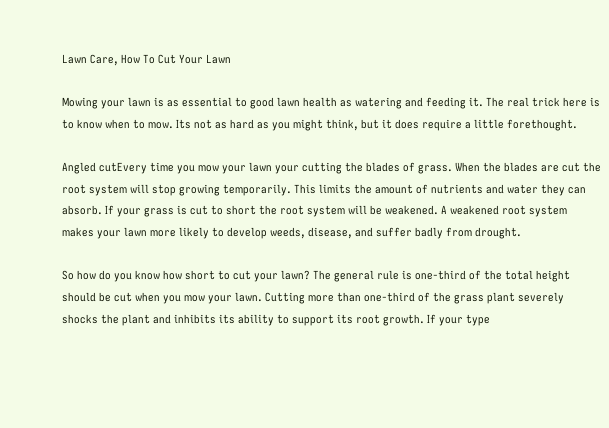Lawn Care, How To Cut Your Lawn

Mowing your lawn is as essential to good lawn health as watering and feeding it. The real trick here is to know when to mow. Its not as hard as you might think, but it does require a little forethought.

Angled cutEvery time you mow your lawn your cutting the blades of grass. When the blades are cut the root system will stop growing temporarily. This limits the amount of nutrients and water they can absorb. If your grass is cut to short the root system will be weakened. A weakened root system makes your lawn more likely to develop weeds, disease, and suffer badly from drought.

So how do you know how short to cut your lawn? The general rule is one-third of the total height should be cut when you mow your lawn. Cutting more than one-third of the grass plant severely shocks the plant and inhibits its ability to support its root growth. If your type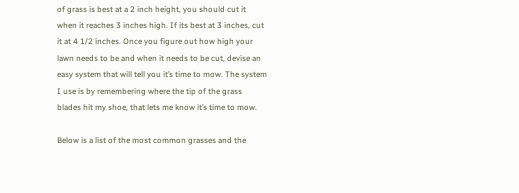of grass is best at a 2 inch height, you should cut it when it reaches 3 inches high. If its best at 3 inches, cut it at 4 1/2 inches. Once you figure out how high your lawn needs to be and when it needs to be cut, devise an easy system that will tell you it’s time to mow. The system I use is by remembering where the tip of the grass blades hit my shoe, that lets me know it’s time to mow.

Below is a list of the most common grasses and the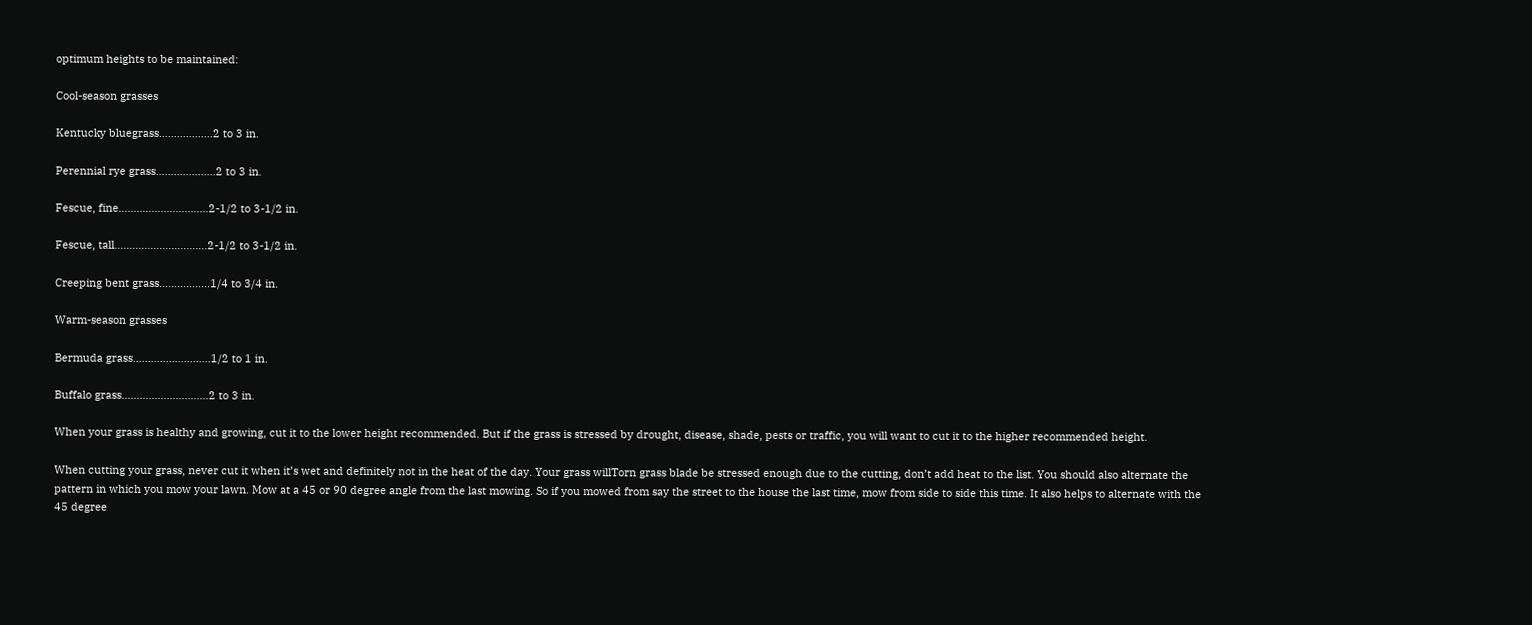optimum heights to be maintained:

Cool-season grasses

Kentucky bluegrass………………2 to 3 in.

Perennial rye grass………………..2 to 3 in.

Fescue, fine…………………………2-1/2 to 3-1/2 in.

Fescue, tall………………………….2-1/2 to 3-1/2 in.

Creeping bent grass……………..1/4 to 3/4 in.

Warm-season grasses

Bermuda grass……………………..1/2 to 1 in.

Buffalo grass………………………..2 to 3 in.

When your grass is healthy and growing, cut it to the lower height recommended. But if the grass is stressed by drought, disease, shade, pests or traffic, you will want to cut it to the higher recommended height.

When cutting your grass, never cut it when it’s wet and definitely not in the heat of the day. Your grass willTorn grass blade be stressed enough due to the cutting, don’t add heat to the list. You should also alternate the pattern in which you mow your lawn. Mow at a 45 or 90 degree angle from the last mowing. So if you mowed from say the street to the house the last time, mow from side to side this time. It also helps to alternate with the 45 degree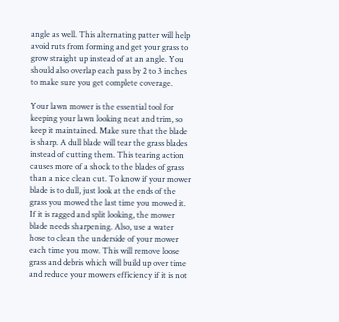angle as well. This alternating patter will help avoid ruts from forming and get your grass to grow straight up instead of at an angle. You should also overlap each pass by 2 to 3 inches to make sure you get complete coverage.

Your lawn mower is the essential tool for keeping your lawn looking neat and trim, so keep it maintained. Make sure that the blade is sharp. A dull blade will tear the grass blades instead of cutting them. This tearing action causes more of a shock to the blades of grass than a nice clean cut. To know if your mower blade is to dull, just look at the ends of the grass you mowed the last time you mowed it. If it is ragged and split looking, the mower blade needs sharpening. Also, use a water hose to clean the underside of your mower each time you mow. This will remove loose grass and debris which will build up over time and reduce your mowers efficiency if it is not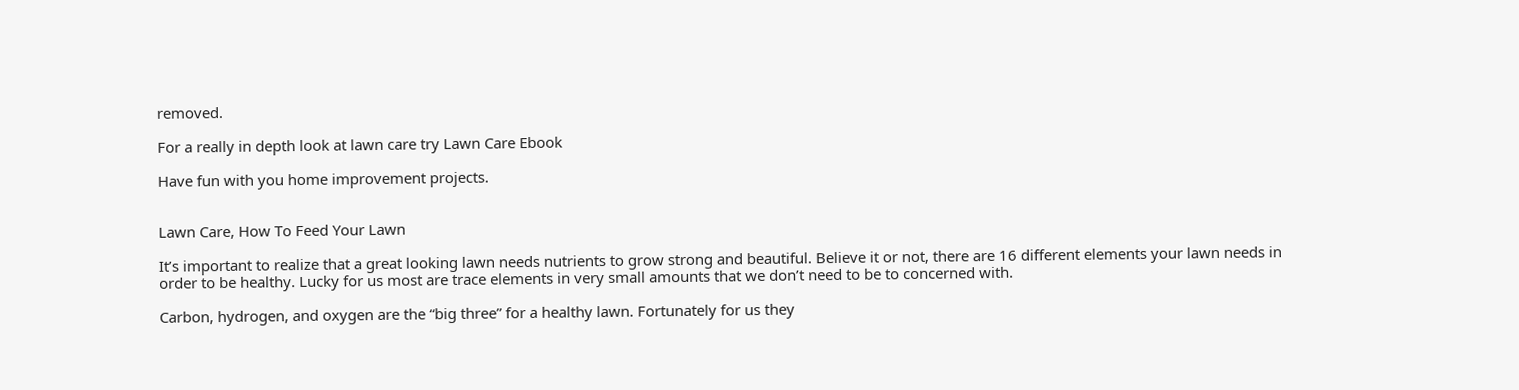removed.

For a really in depth look at lawn care try Lawn Care Ebook

Have fun with you home improvement projects.


Lawn Care, How To Feed Your Lawn

It’s important to realize that a great looking lawn needs nutrients to grow strong and beautiful. Believe it or not, there are 16 different elements your lawn needs in order to be healthy. Lucky for us most are trace elements in very small amounts that we don’t need to be to concerned with.

Carbon, hydrogen, and oxygen are the “big three” for a healthy lawn. Fortunately for us they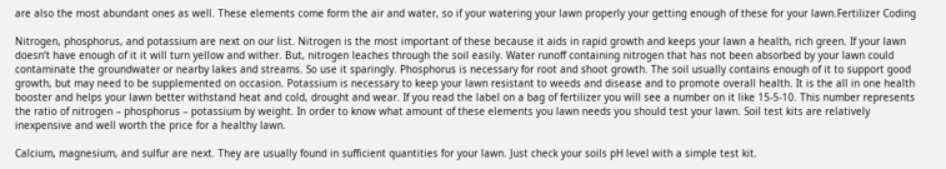are also the most abundant ones as well. These elements come form the air and water, so if your watering your lawn properly your getting enough of these for your lawn.Fertilizer Coding

Nitrogen, phosphorus, and potassium are next on our list. Nitrogen is the most important of these because it aids in rapid growth and keeps your lawn a health, rich green. If your lawn doesn’t have enough of it it will turn yellow and wither. But, nitrogen leaches through the soil easily. Water runoff containing nitrogen that has not been absorbed by your lawn could contaminate the groundwater or nearby lakes and streams. So use it sparingly. Phosphorus is necessary for root and shoot growth. The soil usually contains enough of it to support good growth, but may need to be supplemented on occasion. Potassium is necessary to keep your lawn resistant to weeds and disease and to promote overall health. It is the all in one health booster and helps your lawn better withstand heat and cold, drought and wear. If you read the label on a bag of fertilizer you will see a number on it like 15-5-10. This number represents the ratio of nitrogen – phosphorus – potassium by weight. In order to know what amount of these elements you lawn needs you should test your lawn. Soil test kits are relatively inexpensive and well worth the price for a healthy lawn.

Calcium, magnesium, and sulfur are next. They are usually found in sufficient quantities for your lawn. Just check your soils pH level with a simple test kit.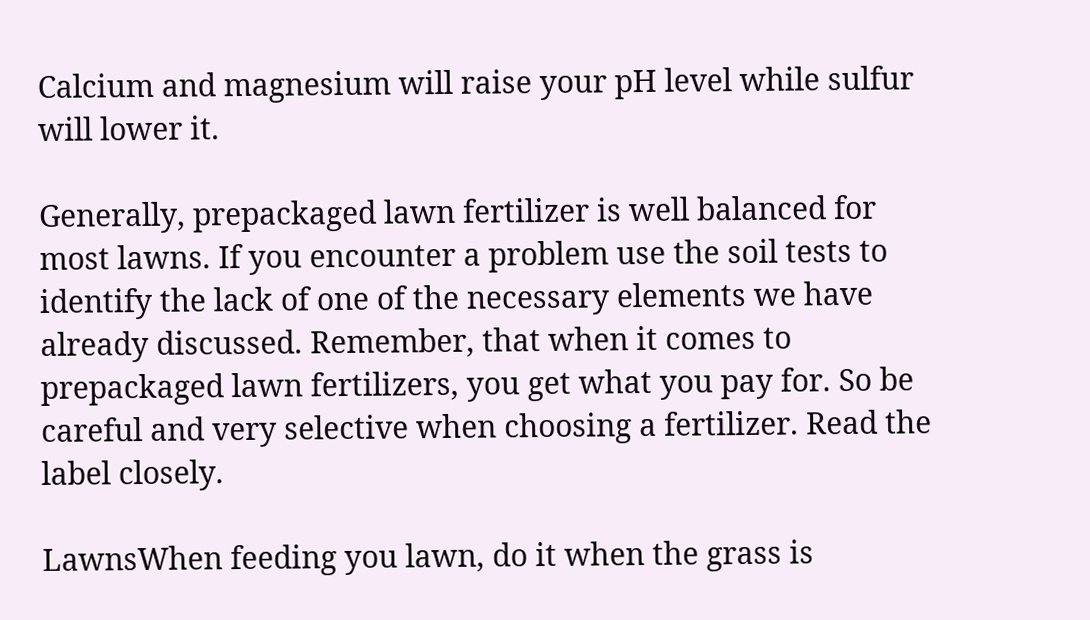Calcium and magnesium will raise your pH level while sulfur will lower it.

Generally, prepackaged lawn fertilizer is well balanced for most lawns. If you encounter a problem use the soil tests to identify the lack of one of the necessary elements we have already discussed. Remember, that when it comes to prepackaged lawn fertilizers, you get what you pay for. So be careful and very selective when choosing a fertilizer. Read the label closely.

LawnsWhen feeding you lawn, do it when the grass is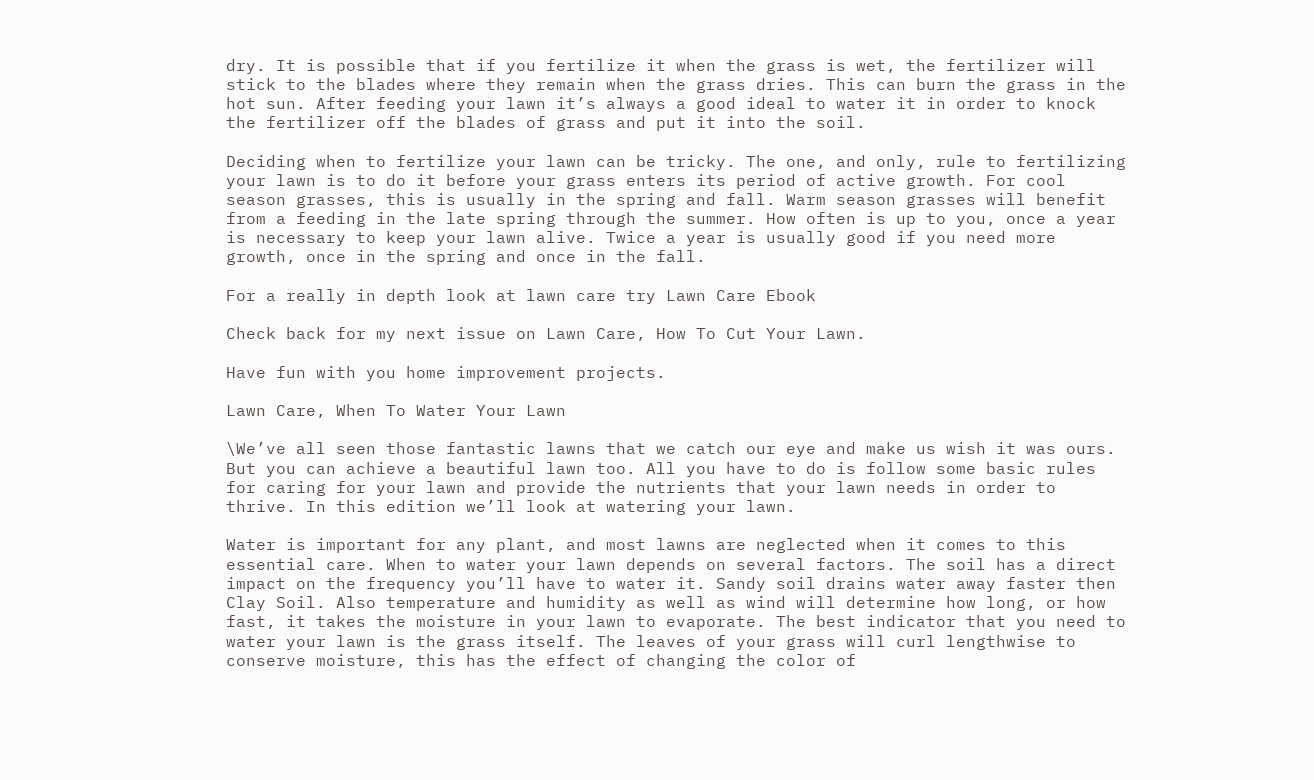dry. It is possible that if you fertilize it when the grass is wet, the fertilizer will stick to the blades where they remain when the grass dries. This can burn the grass in the hot sun. After feeding your lawn it’s always a good ideal to water it in order to knock the fertilizer off the blades of grass and put it into the soil.

Deciding when to fertilize your lawn can be tricky. The one, and only, rule to fertilizing your lawn is to do it before your grass enters its period of active growth. For cool season grasses, this is usually in the spring and fall. Warm season grasses will benefit from a feeding in the late spring through the summer. How often is up to you, once a year is necessary to keep your lawn alive. Twice a year is usually good if you need more growth, once in the spring and once in the fall.

For a really in depth look at lawn care try Lawn Care Ebook

Check back for my next issue on Lawn Care, How To Cut Your Lawn.

Have fun with you home improvement projects.

Lawn Care, When To Water Your Lawn

\We’ve all seen those fantastic lawns that we catch our eye and make us wish it was ours. But you can achieve a beautiful lawn too. All you have to do is follow some basic rules for caring for your lawn and provide the nutrients that your lawn needs in order to thrive. In this edition we’ll look at watering your lawn.

Water is important for any plant, and most lawns are neglected when it comes to this essential care. When to water your lawn depends on several factors. The soil has a direct impact on the frequency you’ll have to water it. Sandy soil drains water away faster then Clay Soil. Also temperature and humidity as well as wind will determine how long, or how fast, it takes the moisture in your lawn to evaporate. The best indicator that you need to water your lawn is the grass itself. The leaves of your grass will curl lengthwise to conserve moisture, this has the effect of changing the color of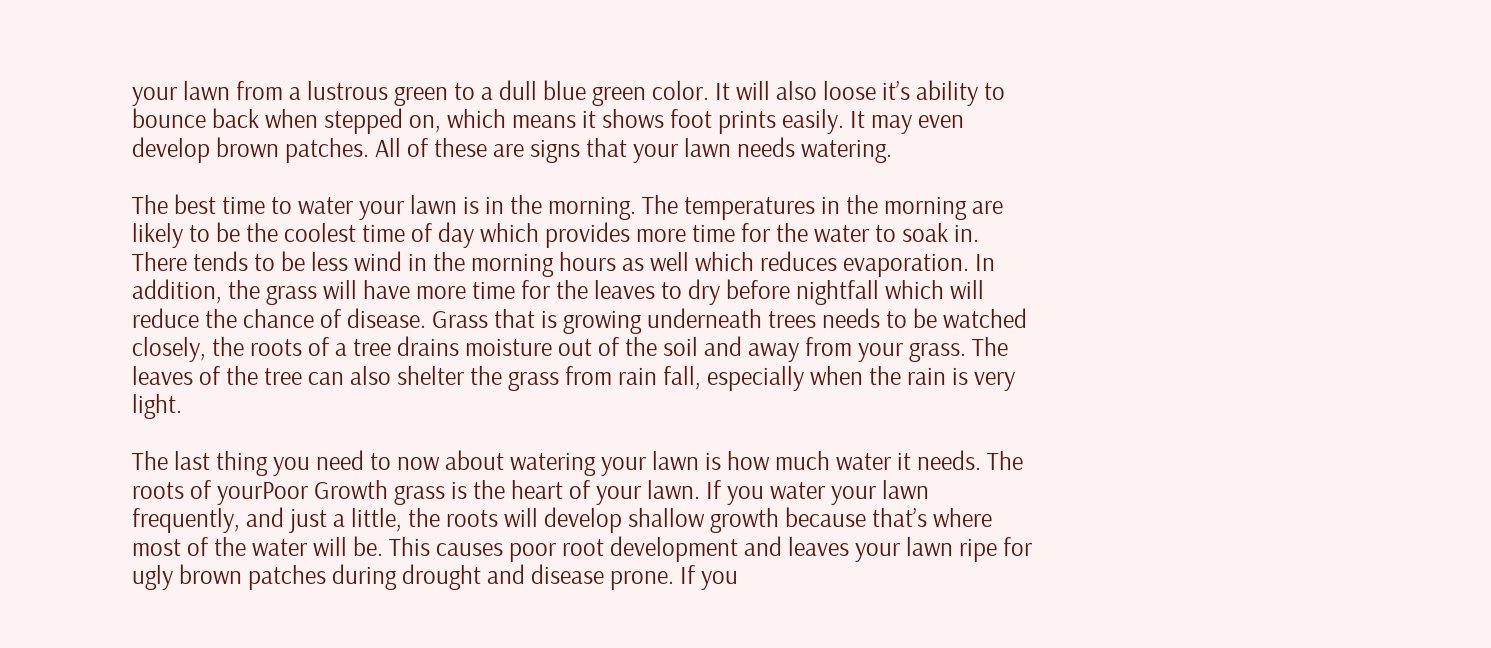your lawn from a lustrous green to a dull blue green color. It will also loose it’s ability to bounce back when stepped on, which means it shows foot prints easily. It may even develop brown patches. All of these are signs that your lawn needs watering.

The best time to water your lawn is in the morning. The temperatures in the morning are likely to be the coolest time of day which provides more time for the water to soak in. There tends to be less wind in the morning hours as well which reduces evaporation. In addition, the grass will have more time for the leaves to dry before nightfall which will reduce the chance of disease. Grass that is growing underneath trees needs to be watched closely, the roots of a tree drains moisture out of the soil and away from your grass. The leaves of the tree can also shelter the grass from rain fall, especially when the rain is very light.

The last thing you need to now about watering your lawn is how much water it needs. The roots of yourPoor Growth grass is the heart of your lawn. If you water your lawn frequently, and just a little, the roots will develop shallow growth because that’s where most of the water will be. This causes poor root development and leaves your lawn ripe for ugly brown patches during drought and disease prone. If you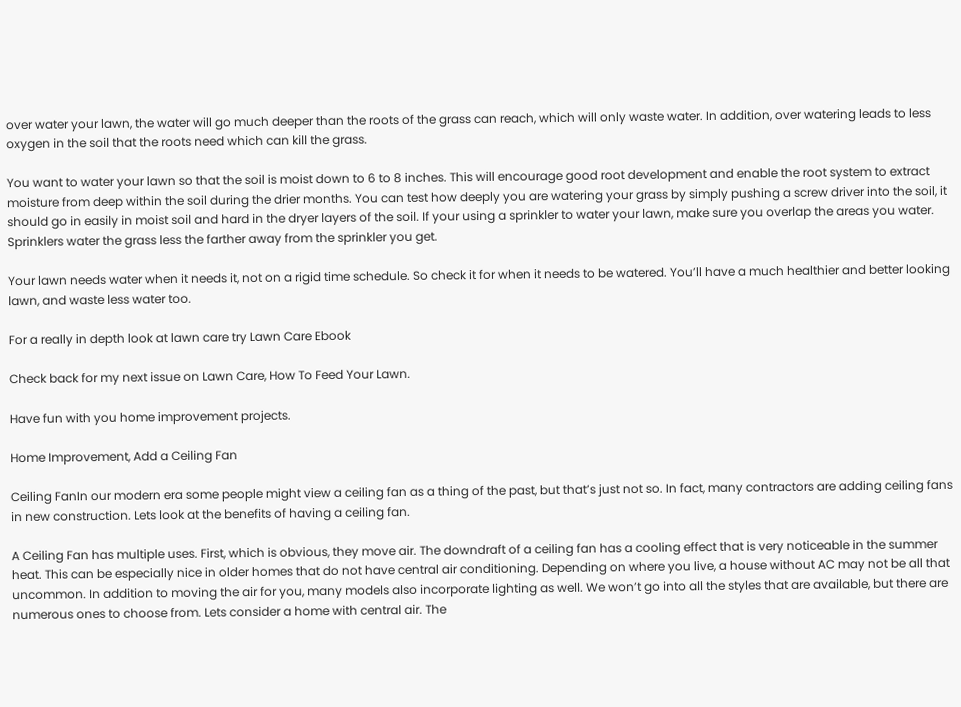over water your lawn, the water will go much deeper than the roots of the grass can reach, which will only waste water. In addition, over watering leads to less oxygen in the soil that the roots need which can kill the grass.

You want to water your lawn so that the soil is moist down to 6 to 8 inches. This will encourage good root development and enable the root system to extract moisture from deep within the soil during the drier months. You can test how deeply you are watering your grass by simply pushing a screw driver into the soil, it should go in easily in moist soil and hard in the dryer layers of the soil. If your using a sprinkler to water your lawn, make sure you overlap the areas you water. Sprinklers water the grass less the farther away from the sprinkler you get.

Your lawn needs water when it needs it, not on a rigid time schedule. So check it for when it needs to be watered. You’ll have a much healthier and better looking lawn, and waste less water too.

For a really in depth look at lawn care try Lawn Care Ebook

Check back for my next issue on Lawn Care, How To Feed Your Lawn.

Have fun with you home improvement projects.

Home Improvement, Add a Ceiling Fan

Ceiling FanIn our modern era some people might view a ceiling fan as a thing of the past, but that’s just not so. In fact, many contractors are adding ceiling fans in new construction. Lets look at the benefits of having a ceiling fan.

A Ceiling Fan has multiple uses. First, which is obvious, they move air. The downdraft of a ceiling fan has a cooling effect that is very noticeable in the summer heat. This can be especially nice in older homes that do not have central air conditioning. Depending on where you live, a house without AC may not be all that uncommon. In addition to moving the air for you, many models also incorporate lighting as well. We won’t go into all the styles that are available, but there are numerous ones to choose from. Lets consider a home with central air. The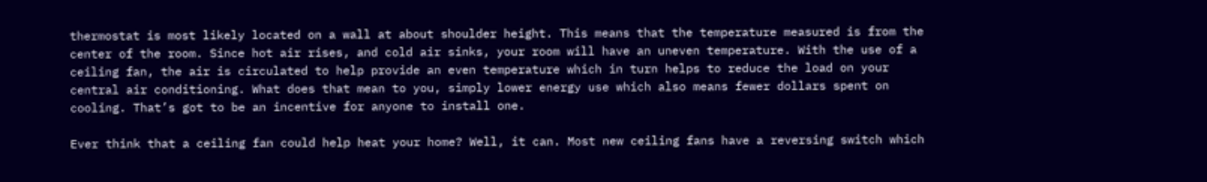thermostat is most likely located on a wall at about shoulder height. This means that the temperature measured is from the center of the room. Since hot air rises, and cold air sinks, your room will have an uneven temperature. With the use of a ceiling fan, the air is circulated to help provide an even temperature which in turn helps to reduce the load on your central air conditioning. What does that mean to you, simply lower energy use which also means fewer dollars spent on cooling. That’s got to be an incentive for anyone to install one.

Ever think that a ceiling fan could help heat your home? Well, it can. Most new ceiling fans have a reversing switch which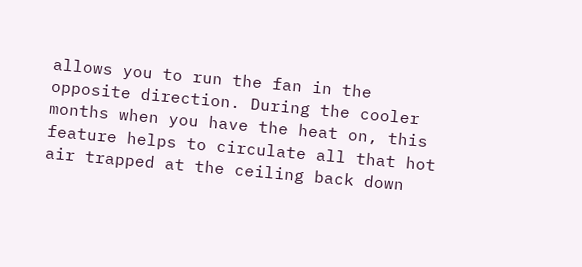allows you to run the fan in the opposite direction. During the cooler months when you have the heat on, this feature helps to circulate all that hot air trapped at the ceiling back down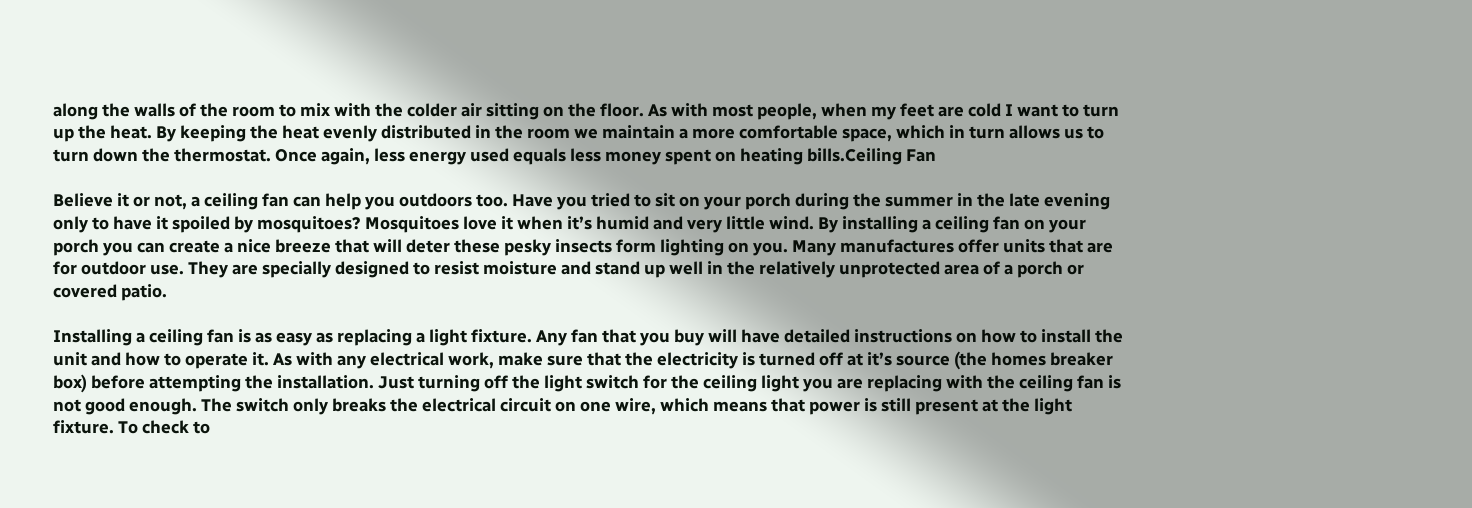along the walls of the room to mix with the colder air sitting on the floor. As with most people, when my feet are cold I want to turn up the heat. By keeping the heat evenly distributed in the room we maintain a more comfortable space, which in turn allows us to turn down the thermostat. Once again, less energy used equals less money spent on heating bills.Ceiling Fan

Believe it or not, a ceiling fan can help you outdoors too. Have you tried to sit on your porch during the summer in the late evening only to have it spoiled by mosquitoes? Mosquitoes love it when it’s humid and very little wind. By installing a ceiling fan on your porch you can create a nice breeze that will deter these pesky insects form lighting on you. Many manufactures offer units that are for outdoor use. They are specially designed to resist moisture and stand up well in the relatively unprotected area of a porch or covered patio.

Installing a ceiling fan is as easy as replacing a light fixture. Any fan that you buy will have detailed instructions on how to install the unit and how to operate it. As with any electrical work, make sure that the electricity is turned off at it’s source (the homes breaker box) before attempting the installation. Just turning off the light switch for the ceiling light you are replacing with the ceiling fan is not good enough. The switch only breaks the electrical circuit on one wire, which means that power is still present at the light fixture. To check to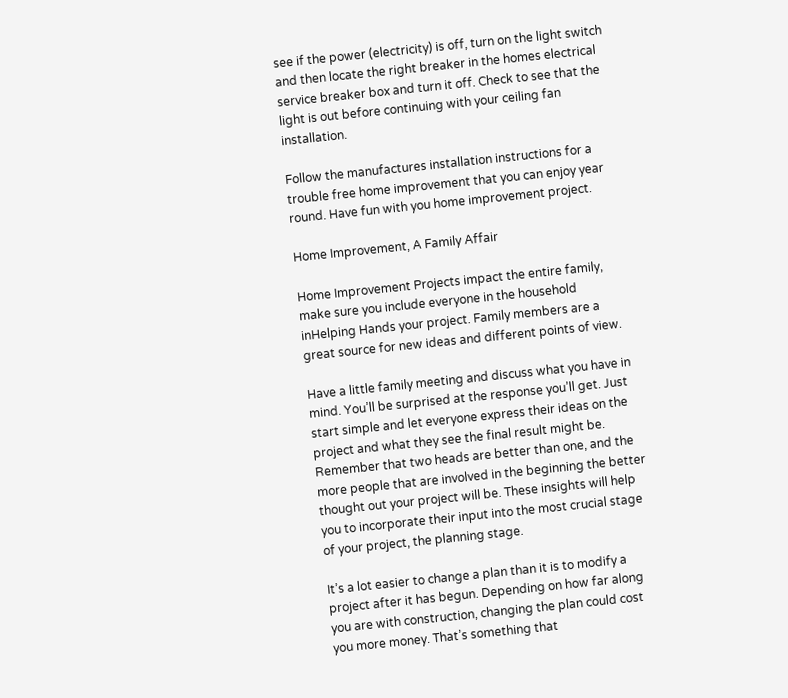see if the power (electricity) is off, turn on the light switch and then locate the right breaker in the homes electrical service breaker box and turn it off. Check to see that the light is out before continuing with your ceiling fan installation.

Follow the manufactures installation instructions for a trouble free home improvement that you can enjoy year round. Have fun with you home improvement project.

Home Improvement, A Family Affair

Home Improvement Projects impact the entire family, make sure you include everyone in the household inHelping Hands your project. Family members are a great source for new ideas and different points of view.

Have a little family meeting and discuss what you have in mind. You’ll be surprised at the response you’ll get. Just start simple and let everyone express their ideas on the project and what they see the final result might be. Remember that two heads are better than one, and the more people that are involved in the beginning the better thought out your project will be. These insights will help you to incorporate their input into the most crucial stage of your project, the planning stage.

It’s a lot easier to change a plan than it is to modify a project after it has begun. Depending on how far along you are with construction, changing the plan could cost you more money. That’s something that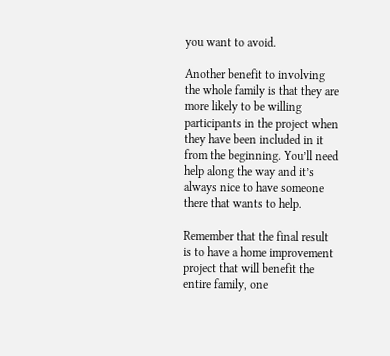you want to avoid.

Another benefit to involving the whole family is that they are more likely to be willing participants in the project when they have been included in it from the beginning. You’ll need help along the way and it’s always nice to have someone there that wants to help.

Remember that the final result is to have a home improvement project that will benefit the entire family, one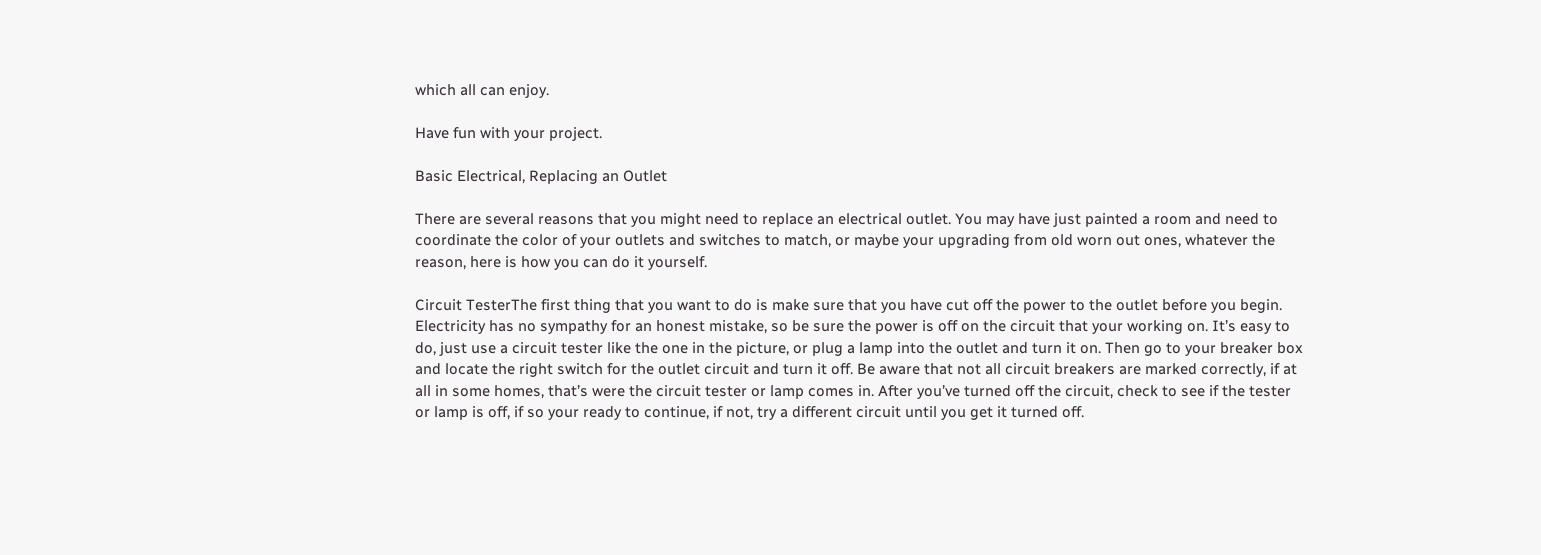which all can enjoy.

Have fun with your project.

Basic Electrical, Replacing an Outlet

There are several reasons that you might need to replace an electrical outlet. You may have just painted a room and need to coordinate the color of your outlets and switches to match, or maybe your upgrading from old worn out ones, whatever the reason, here is how you can do it yourself.

Circuit TesterThe first thing that you want to do is make sure that you have cut off the power to the outlet before you begin. Electricity has no sympathy for an honest mistake, so be sure the power is off on the circuit that your working on. It’s easy to do, just use a circuit tester like the one in the picture, or plug a lamp into the outlet and turn it on. Then go to your breaker box and locate the right switch for the outlet circuit and turn it off. Be aware that not all circuit breakers are marked correctly, if at all in some homes, that’s were the circuit tester or lamp comes in. After you’ve turned off the circuit, check to see if the tester or lamp is off, if so your ready to continue, if not, try a different circuit until you get it turned off.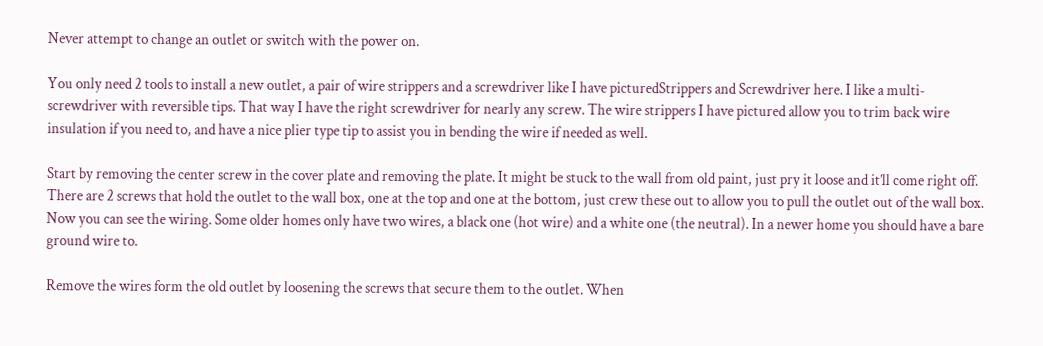Never attempt to change an outlet or switch with the power on.

You only need 2 tools to install a new outlet, a pair of wire strippers and a screwdriver like I have picturedStrippers and Screwdriver here. I like a multi-screwdriver with reversible tips. That way I have the right screwdriver for nearly any screw. The wire strippers I have pictured allow you to trim back wire insulation if you need to, and have a nice plier type tip to assist you in bending the wire if needed as well.

Start by removing the center screw in the cover plate and removing the plate. It might be stuck to the wall from old paint, just pry it loose and it’ll come right off. There are 2 screws that hold the outlet to the wall box, one at the top and one at the bottom, just crew these out to allow you to pull the outlet out of the wall box. Now you can see the wiring. Some older homes only have two wires, a black one (hot wire) and a white one (the neutral). In a newer home you should have a bare ground wire to.

Remove the wires form the old outlet by loosening the screws that secure them to the outlet. When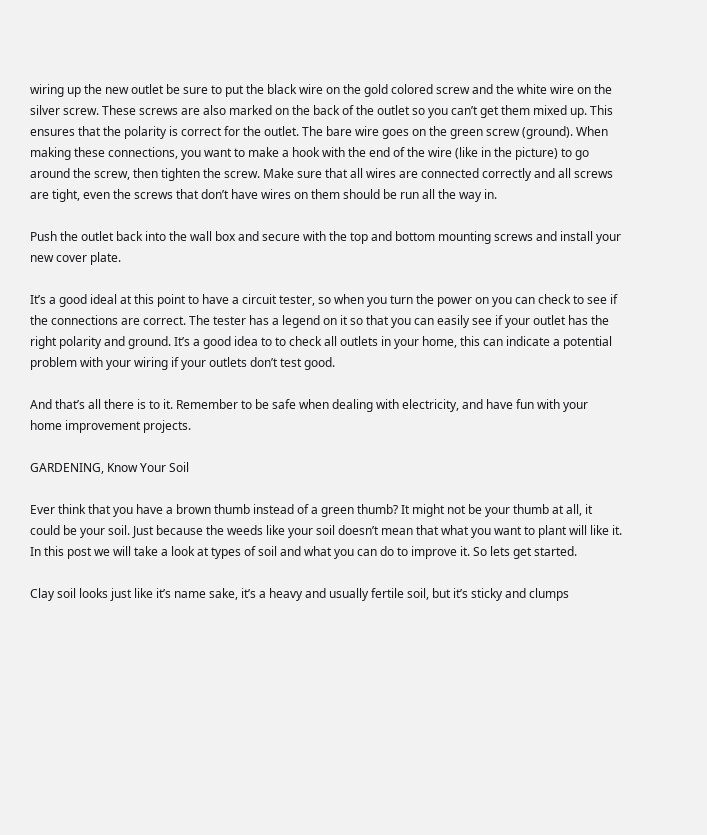wiring up the new outlet be sure to put the black wire on the gold colored screw and the white wire on the silver screw. These screws are also marked on the back of the outlet so you can’t get them mixed up. This ensures that the polarity is correct for the outlet. The bare wire goes on the green screw (ground). When making these connections, you want to make a hook with the end of the wire (like in the picture) to go around the screw, then tighten the screw. Make sure that all wires are connected correctly and all screws are tight, even the screws that don’t have wires on them should be run all the way in.

Push the outlet back into the wall box and secure with the top and bottom mounting screws and install your new cover plate.

It’s a good ideal at this point to have a circuit tester, so when you turn the power on you can check to see if the connections are correct. The tester has a legend on it so that you can easily see if your outlet has the right polarity and ground. It’s a good idea to to check all outlets in your home, this can indicate a potential problem with your wiring if your outlets don’t test good.

And that’s all there is to it. Remember to be safe when dealing with electricity, and have fun with your home improvement projects.

GARDENING, Know Your Soil

Ever think that you have a brown thumb instead of a green thumb? It might not be your thumb at all, it could be your soil. Just because the weeds like your soil doesn’t mean that what you want to plant will like it. In this post we will take a look at types of soil and what you can do to improve it. So lets get started.

Clay soil looks just like it’s name sake, it’s a heavy and usually fertile soil, but it’s sticky and clumps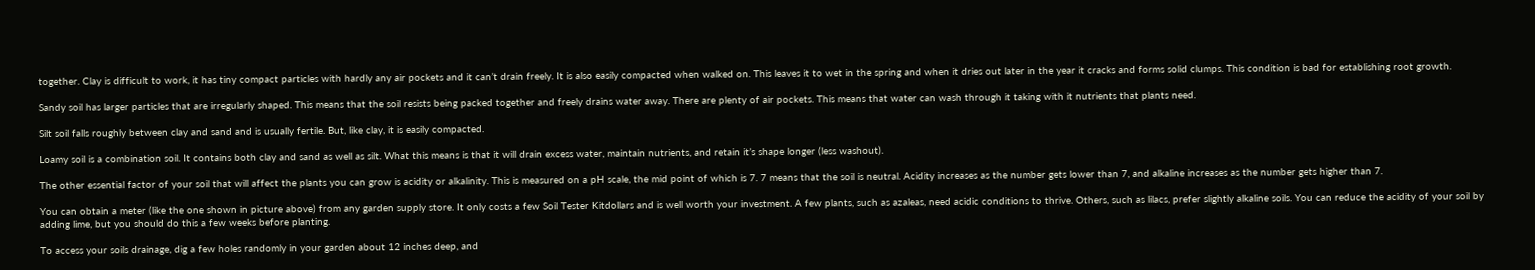together. Clay is difficult to work, it has tiny compact particles with hardly any air pockets and it can’t drain freely. It is also easily compacted when walked on. This leaves it to wet in the spring and when it dries out later in the year it cracks and forms solid clumps. This condition is bad for establishing root growth.

Sandy soil has larger particles that are irregularly shaped. This means that the soil resists being packed together and freely drains water away. There are plenty of air pockets. This means that water can wash through it taking with it nutrients that plants need.

Silt soil falls roughly between clay and sand and is usually fertile. But, like clay, it is easily compacted.

Loamy soil is a combination soil. It contains both clay and sand as well as silt. What this means is that it will drain excess water, maintain nutrients, and retain it’s shape longer (less washout).

The other essential factor of your soil that will affect the plants you can grow is acidity or alkalinity. This is measured on a pH scale, the mid point of which is 7. 7 means that the soil is neutral. Acidity increases as the number gets lower than 7, and alkaline increases as the number gets higher than 7.

You can obtain a meter (like the one shown in picture above) from any garden supply store. It only costs a few Soil Tester Kitdollars and is well worth your investment. A few plants, such as azaleas, need acidic conditions to thrive. Others, such as lilacs, prefer slightly alkaline soils. You can reduce the acidity of your soil by adding lime, but you should do this a few weeks before planting.

To access your soils drainage, dig a few holes randomly in your garden about 12 inches deep, and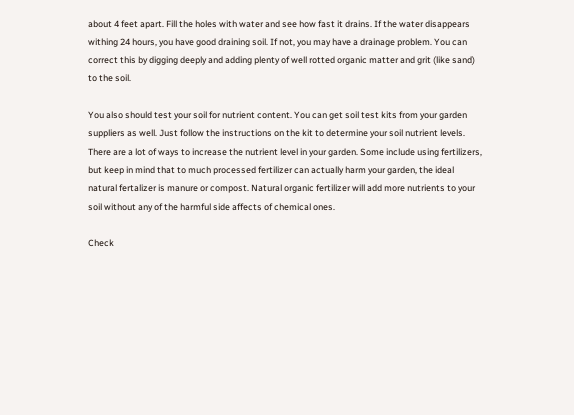about 4 feet apart. Fill the holes with water and see how fast it drains. If the water disappears withing 24 hours, you have good draining soil. If not, you may have a drainage problem. You can correct this by digging deeply and adding plenty of well rotted organic matter and grit (like sand) to the soil.

You also should test your soil for nutrient content. You can get soil test kits from your garden suppliers as well. Just follow the instructions on the kit to determine your soil nutrient levels. There are a lot of ways to increase the nutrient level in your garden. Some include using fertilizers, but keep in mind that to much processed fertilizer can actually harm your garden, the ideal natural fertalizer is manure or compost. Natural organic fertilizer will add more nutrients to your soil without any of the harmful side affects of chemical ones.

Check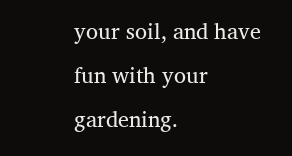your soil, and have fun with your gardening.